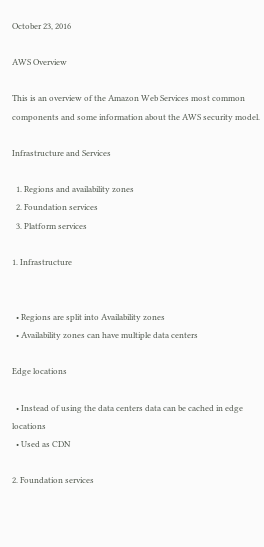October 23, 2016

AWS Overview

This is an overview of the Amazon Web Services most common components and some information about the AWS security model.

Infrastructure and Services

  1. Regions and availability zones
  2. Foundation services
  3. Platform services

1. Infrastructure


  • Regions are split into Availability zones
  • Availability zones can have multiple data centers

Edge locations

  • Instead of using the data centers data can be cached in edge locations
  • Used as CDN

2. Foundation services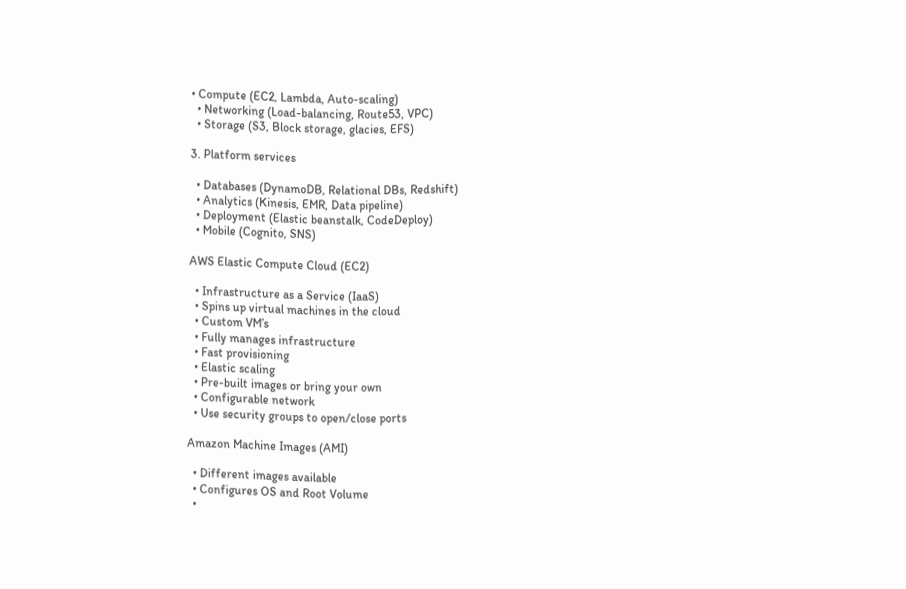• Compute (EC2, Lambda, Auto-scaling)
  • Networking (Load-balancing, Route53, VPC)
  • Storage (S3, Block storage, glacies, EFS)

3. Platform services

  • Databases (DynamoDB, Relational DBs, Redshift)
  • Analytics (Kinesis, EMR, Data pipeline)
  • Deployment (Elastic beanstalk, CodeDeploy)
  • Mobile (Cognito, SNS)

AWS Elastic Compute Cloud (EC2)

  • Infrastructure as a Service (IaaS)
  • Spins up virtual machines in the cloud
  • Custom VM’s
  • Fully manages infrastructure
  • Fast provisioning
  • Elastic scaling
  • Pre-built images or bring your own
  • Configurable network
  • Use security groups to open/close ports

Amazon Machine Images (AMI)

  • Different images available
  • Configures OS and Root Volume
  •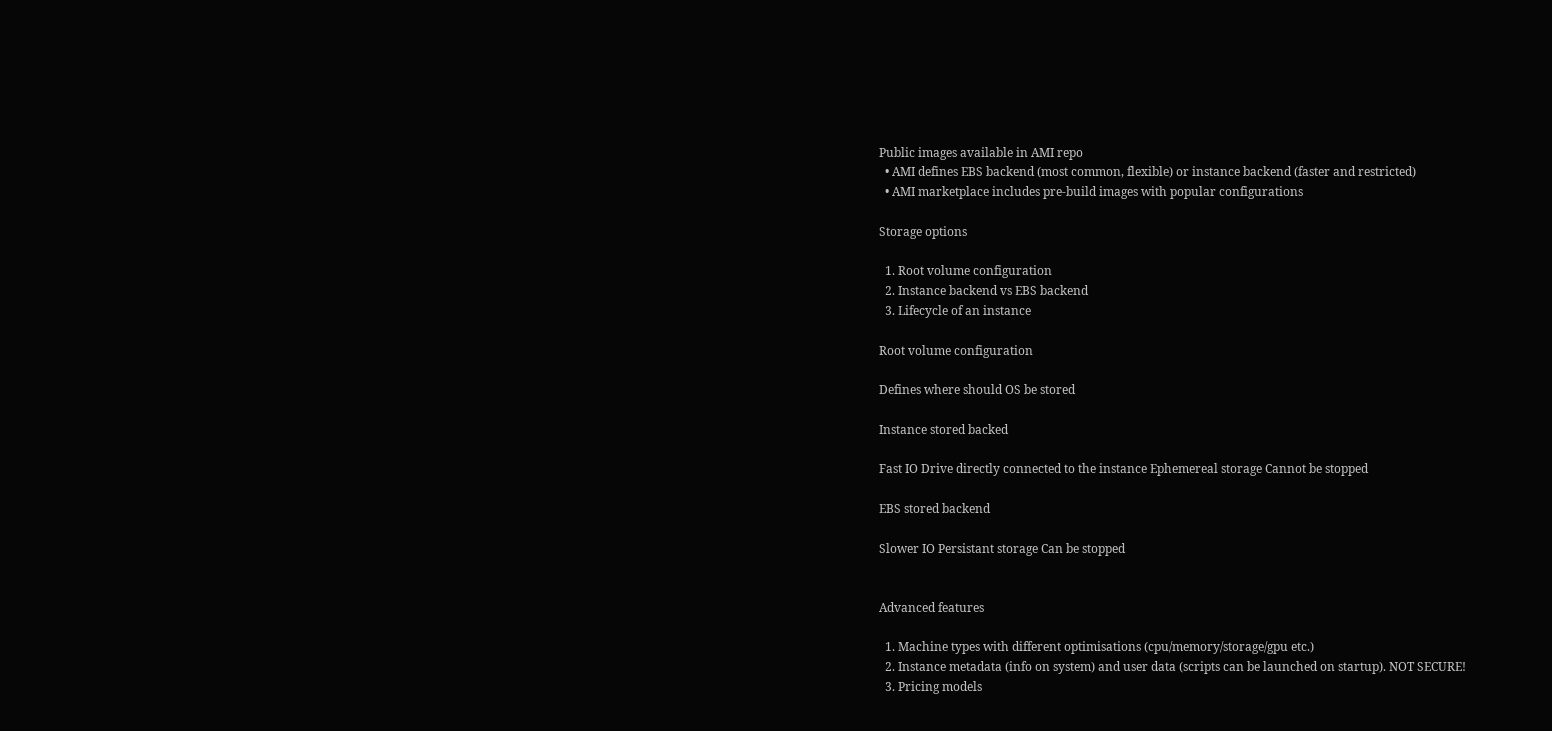Public images available in AMI repo
  • AMI defines EBS backend (most common, flexible) or instance backend (faster and restricted)
  • AMI marketplace includes pre-build images with popular configurations

Storage options

  1. Root volume configuration
  2. Instance backend vs EBS backend
  3. Lifecycle of an instance

Root volume configuration

Defines where should OS be stored

Instance stored backed

Fast IO Drive directly connected to the instance Ephemereal storage Cannot be stopped

EBS stored backend

Slower IO Persistant storage Can be stopped


Advanced features

  1. Machine types with different optimisations (cpu/memory/storage/gpu etc.)
  2. Instance metadata (info on system) and user data (scripts can be launched on startup). NOT SECURE!
  3. Pricing models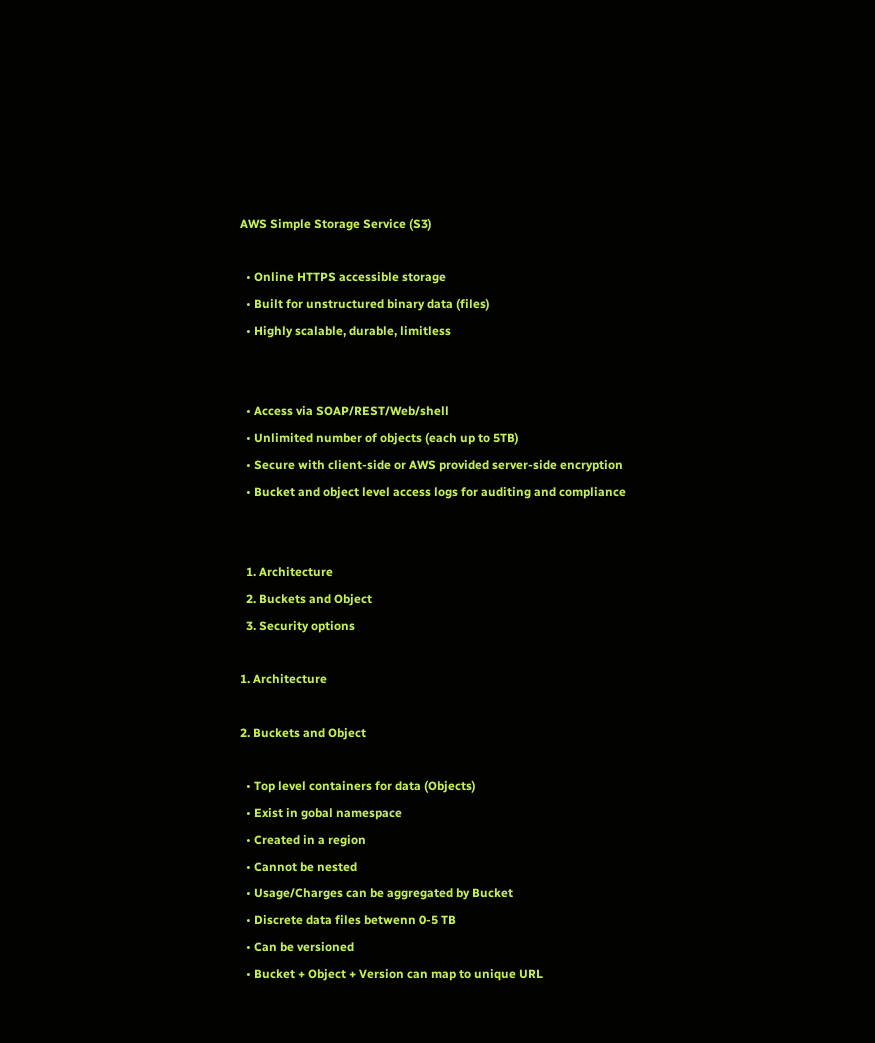AWS Simple Storage Service (S3)

  • Online HTTPS accessible storage
  • Built for unstructured binary data (files)
  • Highly scalable, durable, limitless


  • Access via SOAP/REST/Web/shell
  • Unlimited number of objects (each up to 5TB)
  • Secure with client-side or AWS provided server-side encryption
  • Bucket and object level access logs for auditing and compliance


  1. Architecture
  2. Buckets and Object
  3. Security options

1. Architecture

2. Buckets and Object

  • Top level containers for data (Objects)
  • Exist in gobal namespace
  • Created in a region
  • Cannot be nested
  • Usage/Charges can be aggregated by Bucket
  • Discrete data files betwenn 0-5 TB
  • Can be versioned
  • Bucket + Object + Version can map to unique URL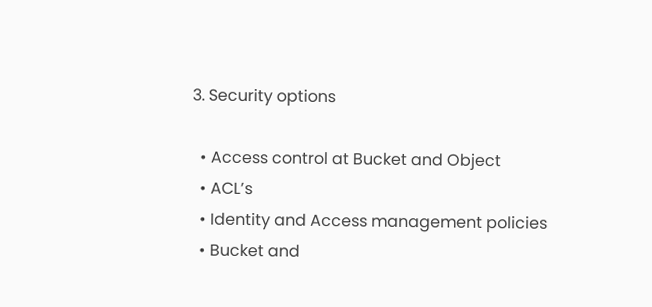3. Security options

  • Access control at Bucket and Object
  • ACL’s
  • Identity and Access management policies
  • Bucket and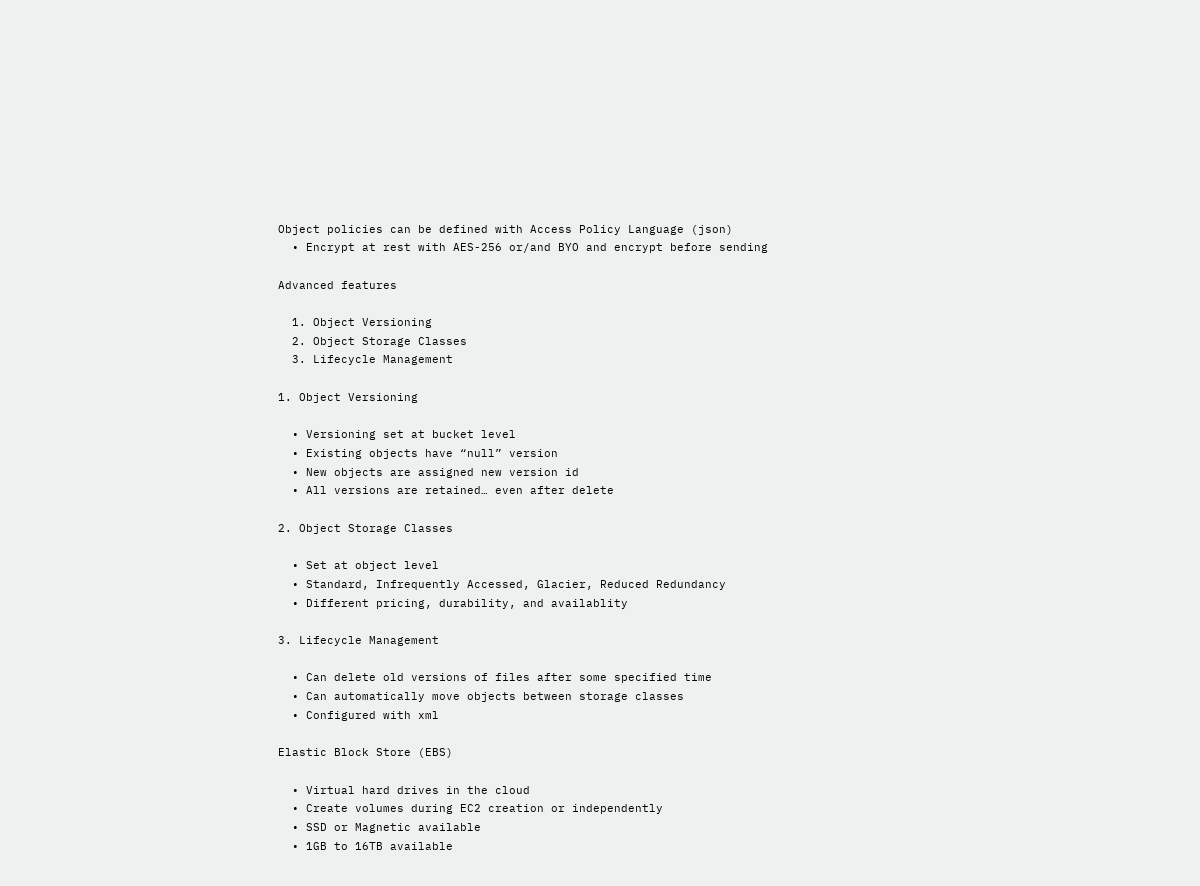Object policies can be defined with Access Policy Language (json)
  • Encrypt at rest with AES-256 or/and BYO and encrypt before sending

Advanced features

  1. Object Versioning
  2. Object Storage Classes
  3. Lifecycle Management

1. Object Versioning

  • Versioning set at bucket level
  • Existing objects have “null” version
  • New objects are assigned new version id
  • All versions are retained… even after delete

2. Object Storage Classes

  • Set at object level
  • Standard, Infrequently Accessed, Glacier, Reduced Redundancy
  • Different pricing, durability, and availablity

3. Lifecycle Management

  • Can delete old versions of files after some specified time
  • Can automatically move objects between storage classes
  • Configured with xml

Elastic Block Store (EBS)

  • Virtual hard drives in the cloud
  • Create volumes during EC2 creation or independently
  • SSD or Magnetic available
  • 1GB to 16TB available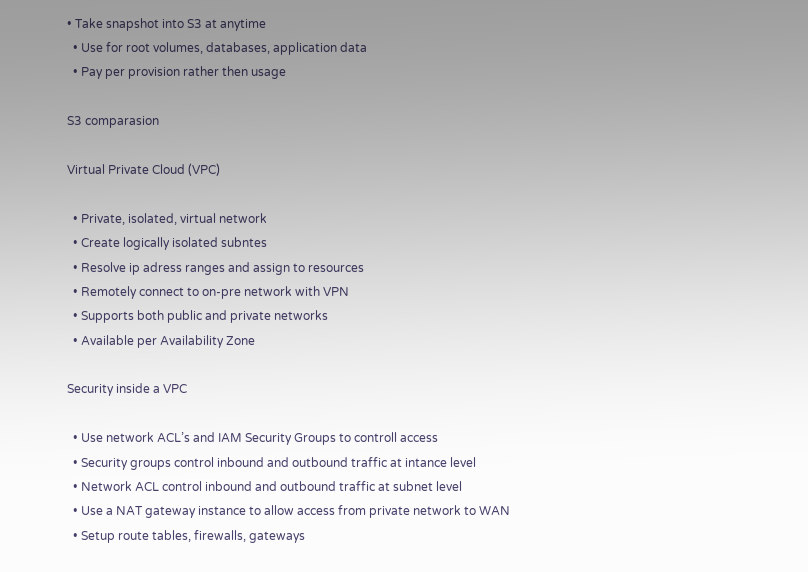• Take snapshot into S3 at anytime
  • Use for root volumes, databases, application data
  • Pay per provision rather then usage

S3 comparasion

Virtual Private Cloud (VPC)

  • Private, isolated, virtual network
  • Create logically isolated subntes
  • Resolve ip adress ranges and assign to resources
  • Remotely connect to on-pre network with VPN
  • Supports both public and private networks
  • Available per Availability Zone

Security inside a VPC

  • Use network ACL’s and IAM Security Groups to controll access
  • Security groups control inbound and outbound traffic at intance level
  • Network ACL control inbound and outbound traffic at subnet level
  • Use a NAT gateway instance to allow access from private network to WAN
  • Setup route tables, firewalls, gateways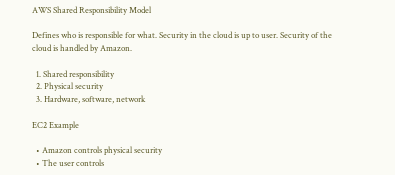AWS Shared Responsibility Model

Defines who is responsible for what. Security in the cloud is up to user. Security of the cloud is handled by Amazon.

  1. Shared responsibility
  2. Physical security
  3. Hardware, software, network

EC2 Example

  • Amazon controls physical security
  • The user controls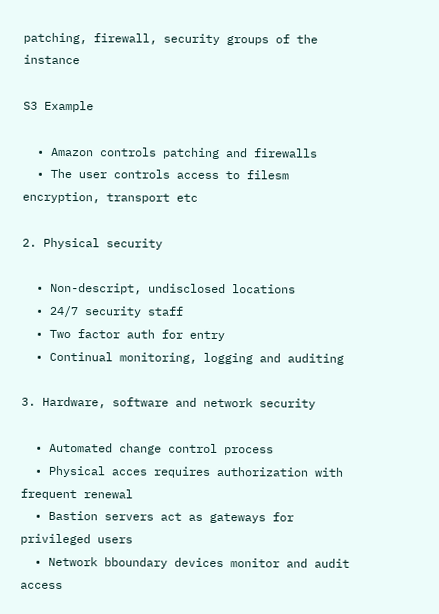patching, firewall, security groups of the instance

S3 Example

  • Amazon controls patching and firewalls
  • The user controls access to filesm encryption, transport etc

2. Physical security

  • Non-descript, undisclosed locations
  • 24/7 security staff
  • Two factor auth for entry
  • Continual monitoring, logging and auditing

3. Hardware, software and network security

  • Automated change control process
  • Physical acces requires authorization with frequent renewal
  • Bastion servers act as gateways for privileged users
  • Network bboundary devices monitor and audit access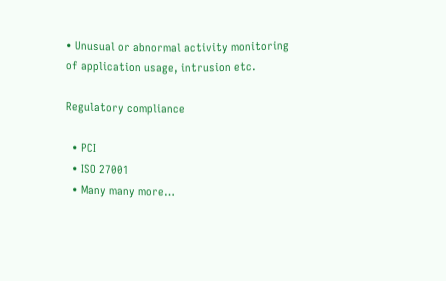• Unusual or abnormal activity monitoring of application usage, intrusion etc.

Regulatory compliance

  • PCI
  • ISO 27001
  • Many many more…